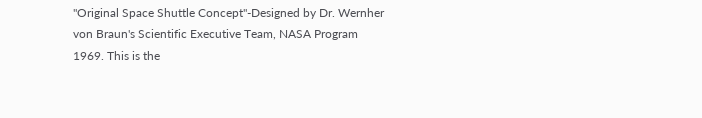"Original Space Shuttle Concept"-Designed by Dr. Wernher von Braun's Scientific Executive Team, NASA Program 1969. This is the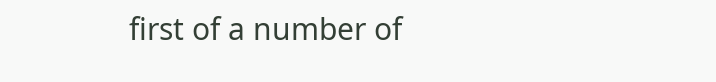first of a number of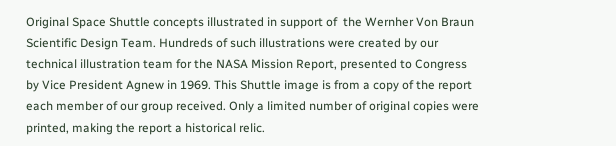Original Space Shuttle concepts illustrated in support of  the Wernher Von Braun Scientific Design Team. Hundreds of such illustrations were created by our technical illustration team for the NASA Mission Report, presented to Congress by Vice President Agnew in 1969. This Shuttle image is from a copy of the report each member of our group received. Only a limited number of original copies were printed, making the report a historical relic.